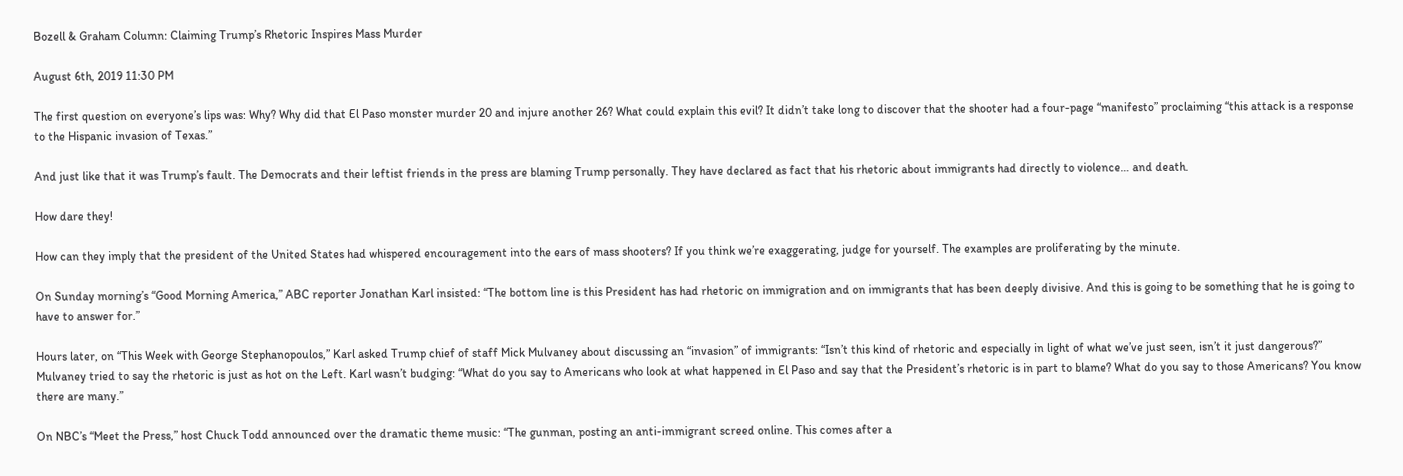Bozell & Graham Column: Claiming Trump’s Rhetoric Inspires Mass Murder

August 6th, 2019 11:30 PM

The first question on everyone’s lips was: Why? Why did that El Paso monster murder 20 and injure another 26? What could explain this evil? It didn’t take long to discover that the shooter had a four-page “manifesto” proclaiming “this attack is a response to the Hispanic invasion of Texas.”

And just like that it was Trump’s fault. The Democrats and their leftist friends in the press are blaming Trump personally. They have declared as fact that his rhetoric about immigrants had directly to violence… and death.

How dare they!

How can they imply that the president of the United States had whispered encouragement into the ears of mass shooters? If you think we’re exaggerating, judge for yourself. The examples are proliferating by the minute.

On Sunday morning’s “Good Morning America,” ABC reporter Jonathan Karl insisted: “The bottom line is this President has had rhetoric on immigration and on immigrants that has been deeply divisive. And this is going to be something that he is going to have to answer for.”

Hours later, on “This Week with George Stephanopoulos,” Karl asked Trump chief of staff Mick Mulvaney about discussing an “invasion” of immigrants: “Isn’t this kind of rhetoric and especially in light of what we’ve just seen, isn’t it just dangerous?”  Mulvaney tried to say the rhetoric is just as hot on the Left. Karl wasn’t budging: “What do you say to Americans who look at what happened in El Paso and say that the President’s rhetoric is in part to blame? What do you say to those Americans? You know there are many.”

On NBC’s “Meet the Press,” host Chuck Todd announced over the dramatic theme music: “The gunman, posting an anti-immigrant screed online. This comes after a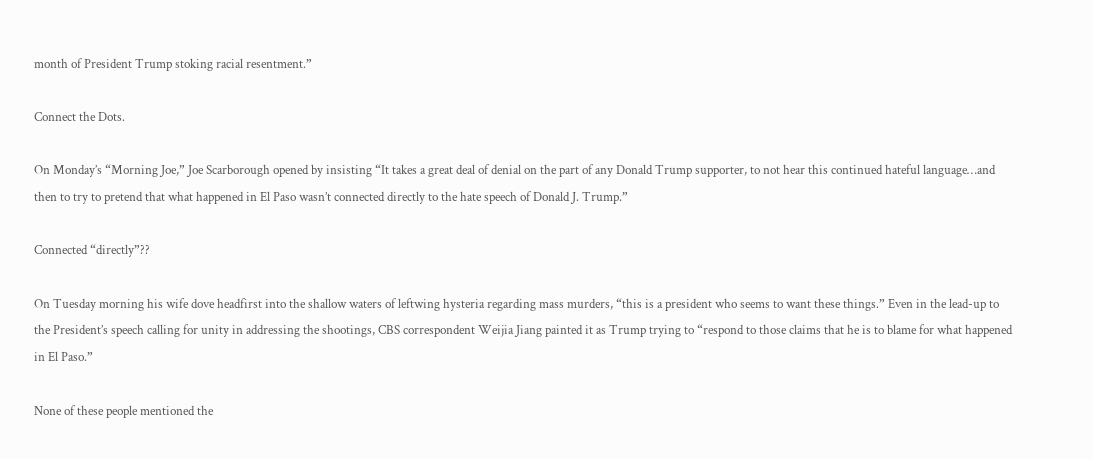month of President Trump stoking racial resentment.”

Connect the Dots.

On Monday’s “Morning Joe,” Joe Scarborough opened by insisting “It takes a great deal of denial on the part of any Donald Trump supporter, to not hear this continued hateful language…and then to try to pretend that what happened in El Paso wasn’t connected directly to the hate speech of Donald J. Trump.”

Connected “directly”??

On Tuesday morning his wife dove headfirst into the shallow waters of leftwing hysteria regarding mass murders, “this is a president who seems to want these things.” Even in the lead-up to the President’s speech calling for unity in addressing the shootings, CBS correspondent Weijia Jiang painted it as Trump trying to “respond to those claims that he is to blame for what happened in El Paso.”

None of these people mentioned the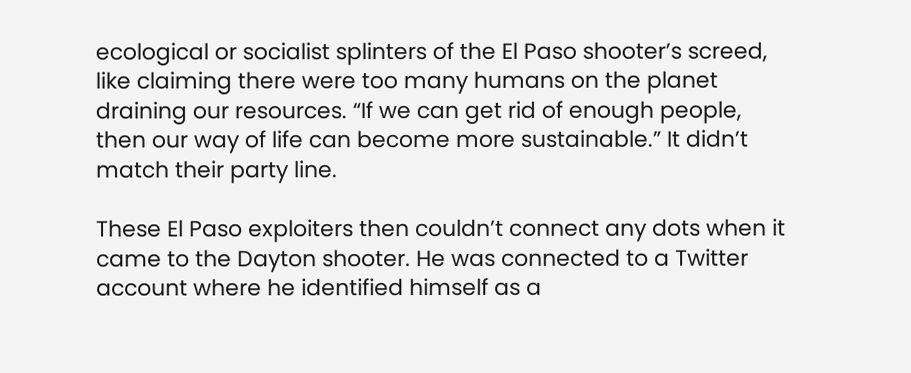ecological or socialist splinters of the El Paso shooter’s screed, like claiming there were too many humans on the planet draining our resources. “If we can get rid of enough people, then our way of life can become more sustainable.” It didn’t match their party line.

These El Paso exploiters then couldn’t connect any dots when it came to the Dayton shooter. He was connected to a Twitter account where he identified himself as a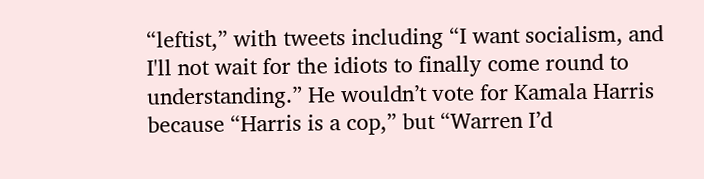“leftist,” with tweets including “I want socialism, and I'll not wait for the idiots to finally come round to understanding.” He wouldn’t vote for Kamala Harris because “Harris is a cop,” but “Warren I’d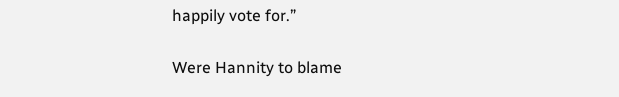happily vote for.”

Were Hannity to blame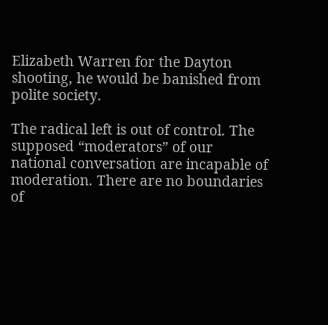Elizabeth Warren for the Dayton shooting, he would be banished from polite society.

The radical left is out of control. The supposed “moderators” of our national conversation are incapable of moderation. There are no boundaries of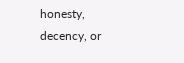honesty, decency, or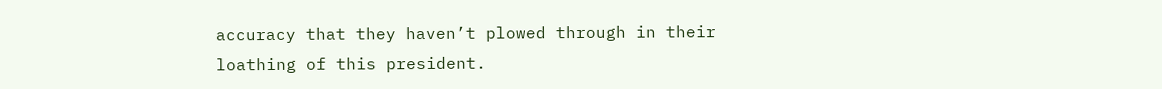accuracy that they haven’t plowed through in their loathing of this president.